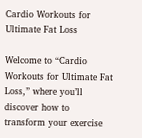Cardio Workouts for Ultimate Fat Loss

Welcome to “Cardio Workouts for Ultimate Fat Loss,” where you’ll discover how to transform your exercise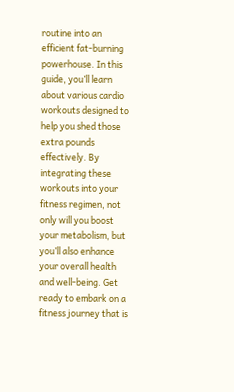routine into an efficient fat-burning powerhouse. In this guide, you’ll learn about various cardio workouts designed to help you shed those extra pounds effectively. By integrating these workouts into your fitness regimen, not only will you boost your metabolism, but you’ll also enhance your overall health and well-being. Get ready to embark on a fitness journey that is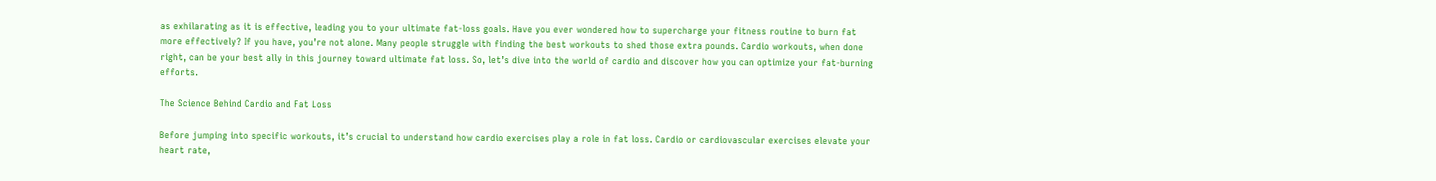as exhilarating as it is effective, leading you to your ultimate fat-loss goals. Have you ever wondered how to supercharge your fitness routine to burn fat more effectively? If you have, you’re not alone. Many people struggle with finding the best workouts to shed those extra pounds. Cardio workouts, when done right, can be your best ally in this journey toward ultimate fat loss. So, let’s dive into the world of cardio and discover how you can optimize your fat-burning efforts.

The Science Behind Cardio and Fat Loss

Before jumping into specific workouts, it’s crucial to understand how cardio exercises play a role in fat loss. Cardio or cardiovascular exercises elevate your heart rate,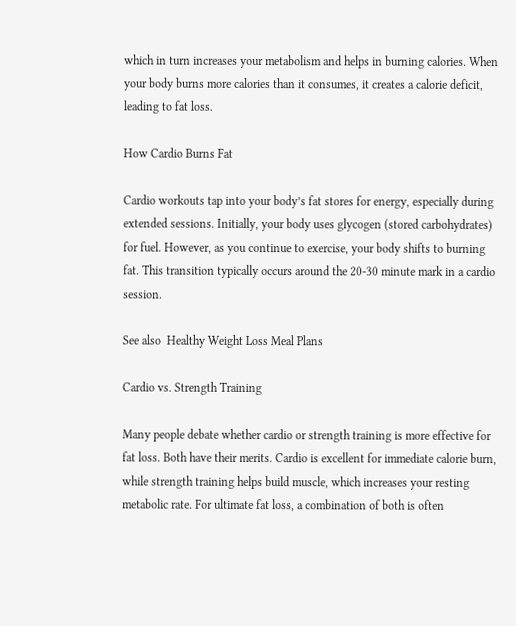which in turn increases your metabolism and helps in burning calories. When your body burns more calories than it consumes, it creates a calorie deficit, leading to fat loss.

How Cardio Burns Fat

Cardio workouts tap into your body’s fat stores for energy, especially during extended sessions. Initially, your body uses glycogen (stored carbohydrates) for fuel. However, as you continue to exercise, your body shifts to burning fat. This transition typically occurs around the 20-30 minute mark in a cardio session.

See also  Healthy Weight Loss Meal Plans

Cardio vs. Strength Training

Many people debate whether cardio or strength training is more effective for fat loss. Both have their merits. Cardio is excellent for immediate calorie burn, while strength training helps build muscle, which increases your resting metabolic rate. For ultimate fat loss, a combination of both is often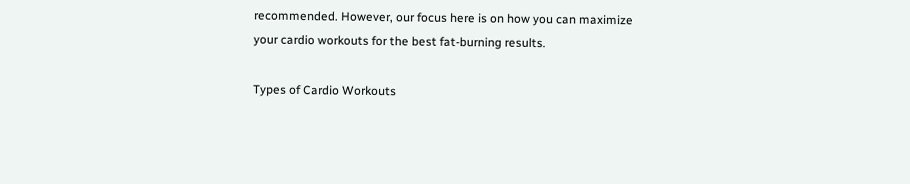recommended. However, our focus here is on how you can maximize your cardio workouts for the best fat-burning results.

Types of Cardio Workouts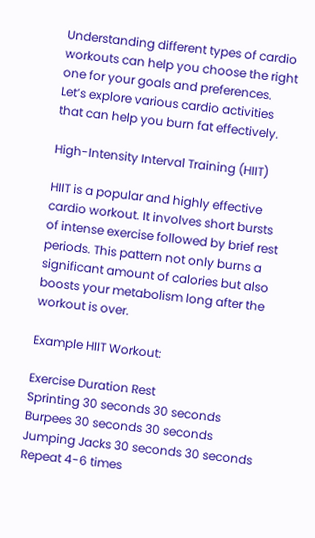Understanding different types of cardio workouts can help you choose the right one for your goals and preferences. Let’s explore various cardio activities that can help you burn fat effectively.

High-Intensity Interval Training (HIIT)

HIIT is a popular and highly effective cardio workout. It involves short bursts of intense exercise followed by brief rest periods. This pattern not only burns a significant amount of calories but also boosts your metabolism long after the workout is over.

Example HIIT Workout:

Exercise Duration Rest
Sprinting 30 seconds 30 seconds
Burpees 30 seconds 30 seconds
Jumping Jacks 30 seconds 30 seconds
Repeat 4-6 times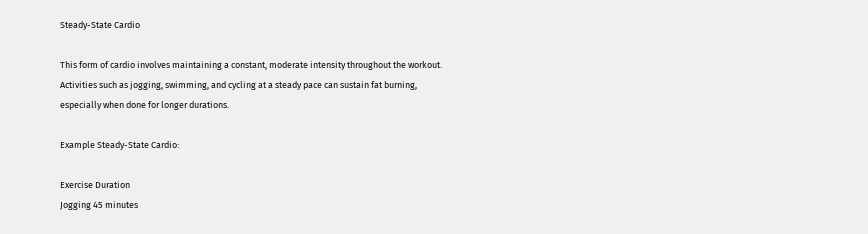Steady-State Cardio

This form of cardio involves maintaining a constant, moderate intensity throughout the workout. Activities such as jogging, swimming, and cycling at a steady pace can sustain fat burning, especially when done for longer durations.

Example Steady-State Cardio:

Exercise Duration
Jogging 45 minutes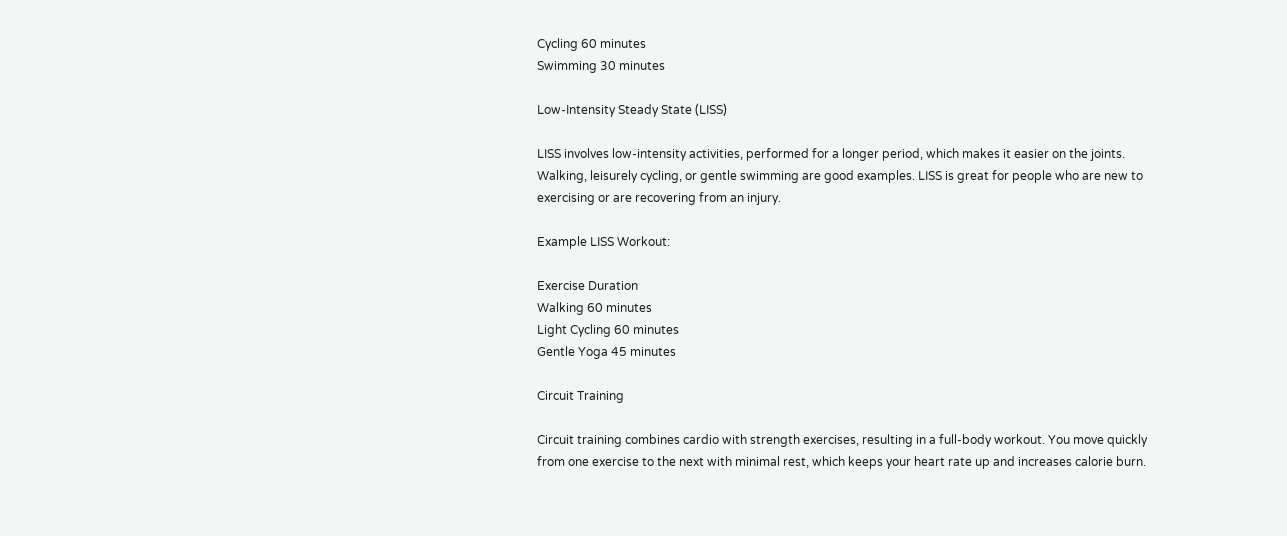Cycling 60 minutes
Swimming 30 minutes

Low-Intensity Steady State (LISS)

LISS involves low-intensity activities, performed for a longer period, which makes it easier on the joints. Walking, leisurely cycling, or gentle swimming are good examples. LISS is great for people who are new to exercising or are recovering from an injury.

Example LISS Workout:

Exercise Duration
Walking 60 minutes
Light Cycling 60 minutes
Gentle Yoga 45 minutes

Circuit Training

Circuit training combines cardio with strength exercises, resulting in a full-body workout. You move quickly from one exercise to the next with minimal rest, which keeps your heart rate up and increases calorie burn.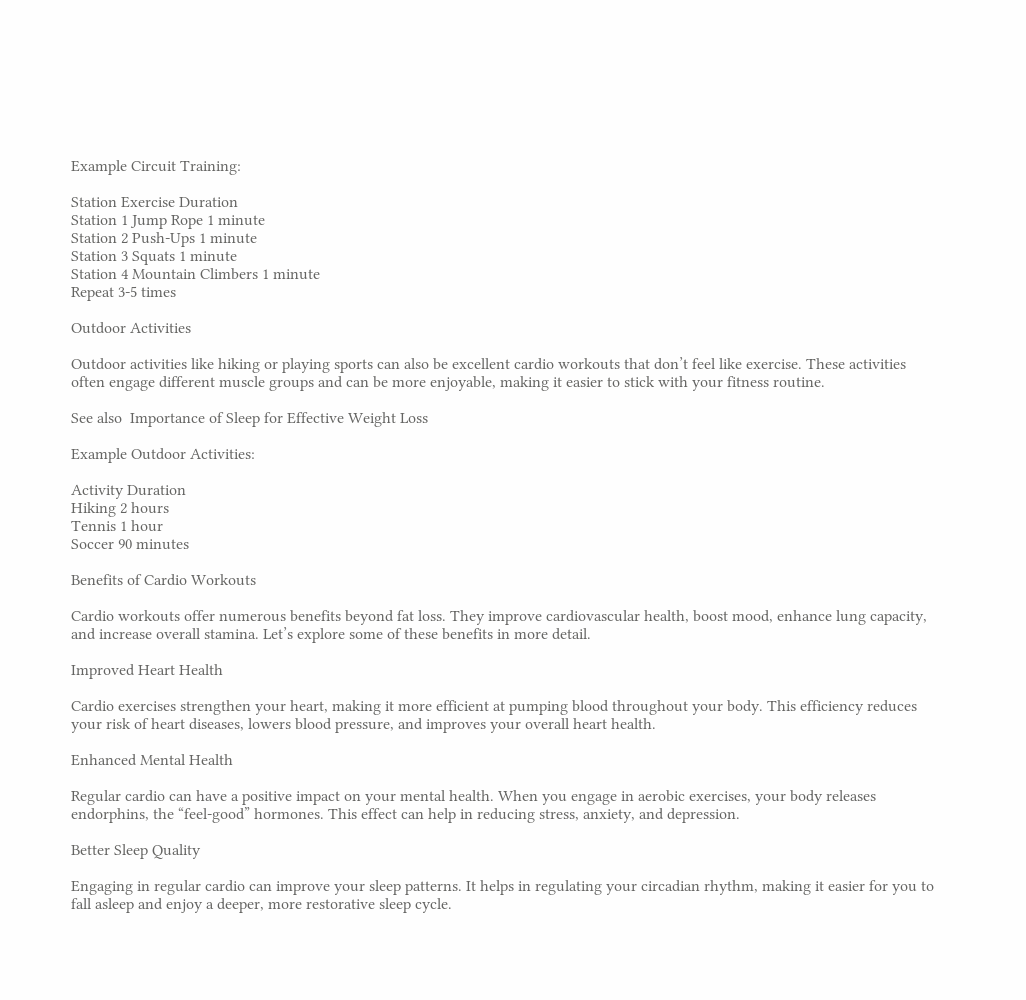Example Circuit Training:

Station Exercise Duration
Station 1 Jump Rope 1 minute
Station 2 Push-Ups 1 minute
Station 3 Squats 1 minute
Station 4 Mountain Climbers 1 minute
Repeat 3-5 times

Outdoor Activities

Outdoor activities like hiking or playing sports can also be excellent cardio workouts that don’t feel like exercise. These activities often engage different muscle groups and can be more enjoyable, making it easier to stick with your fitness routine.

See also  Importance of Sleep for Effective Weight Loss

Example Outdoor Activities:

Activity Duration
Hiking 2 hours
Tennis 1 hour
Soccer 90 minutes

Benefits of Cardio Workouts

Cardio workouts offer numerous benefits beyond fat loss. They improve cardiovascular health, boost mood, enhance lung capacity, and increase overall stamina. Let’s explore some of these benefits in more detail.

Improved Heart Health

Cardio exercises strengthen your heart, making it more efficient at pumping blood throughout your body. This efficiency reduces your risk of heart diseases, lowers blood pressure, and improves your overall heart health.

Enhanced Mental Health

Regular cardio can have a positive impact on your mental health. When you engage in aerobic exercises, your body releases endorphins, the “feel-good” hormones. This effect can help in reducing stress, anxiety, and depression.

Better Sleep Quality

Engaging in regular cardio can improve your sleep patterns. It helps in regulating your circadian rhythm, making it easier for you to fall asleep and enjoy a deeper, more restorative sleep cycle.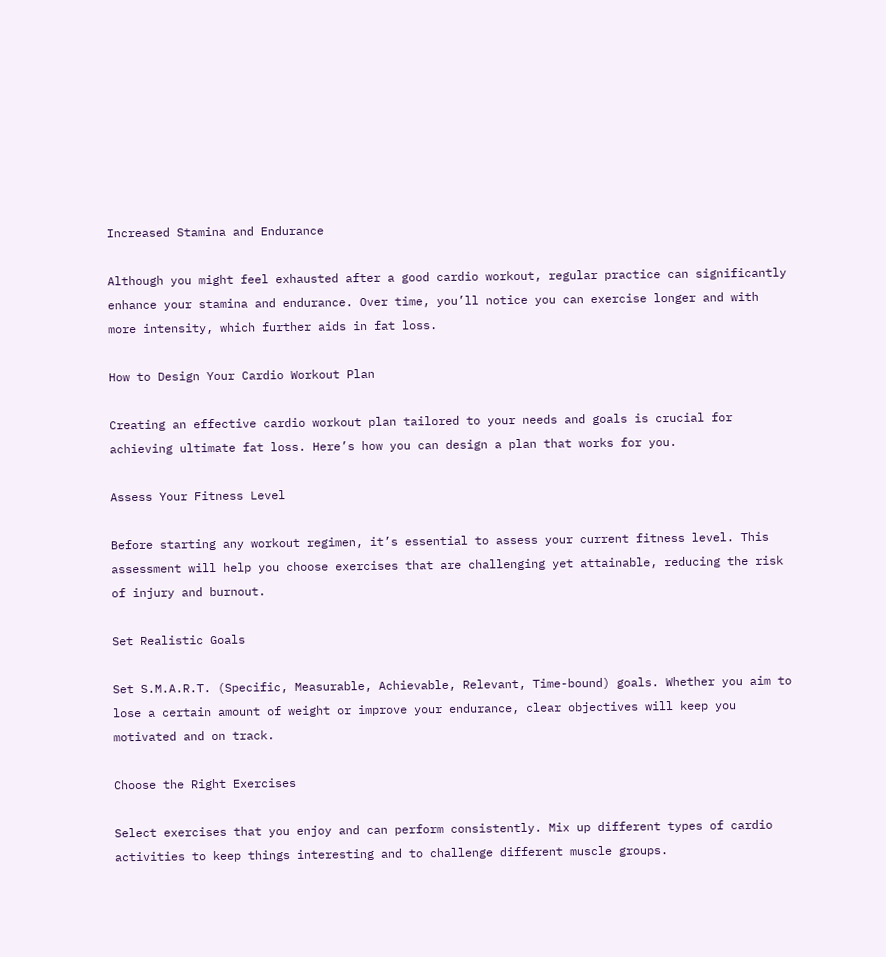Increased Stamina and Endurance

Although you might feel exhausted after a good cardio workout, regular practice can significantly enhance your stamina and endurance. Over time, you’ll notice you can exercise longer and with more intensity, which further aids in fat loss.

How to Design Your Cardio Workout Plan

Creating an effective cardio workout plan tailored to your needs and goals is crucial for achieving ultimate fat loss. Here’s how you can design a plan that works for you.

Assess Your Fitness Level

Before starting any workout regimen, it’s essential to assess your current fitness level. This assessment will help you choose exercises that are challenging yet attainable, reducing the risk of injury and burnout.

Set Realistic Goals

Set S.M.A.R.T. (Specific, Measurable, Achievable, Relevant, Time-bound) goals. Whether you aim to lose a certain amount of weight or improve your endurance, clear objectives will keep you motivated and on track.

Choose the Right Exercises

Select exercises that you enjoy and can perform consistently. Mix up different types of cardio activities to keep things interesting and to challenge different muscle groups.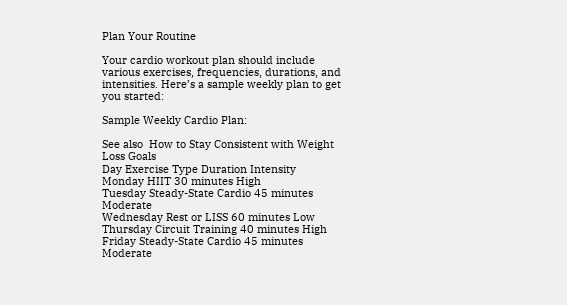Plan Your Routine

Your cardio workout plan should include various exercises, frequencies, durations, and intensities. Here’s a sample weekly plan to get you started:

Sample Weekly Cardio Plan:

See also  How to Stay Consistent with Weight Loss Goals
Day Exercise Type Duration Intensity
Monday HIIT 30 minutes High
Tuesday Steady-State Cardio 45 minutes Moderate
Wednesday Rest or LISS 60 minutes Low
Thursday Circuit Training 40 minutes High
Friday Steady-State Cardio 45 minutes Moderate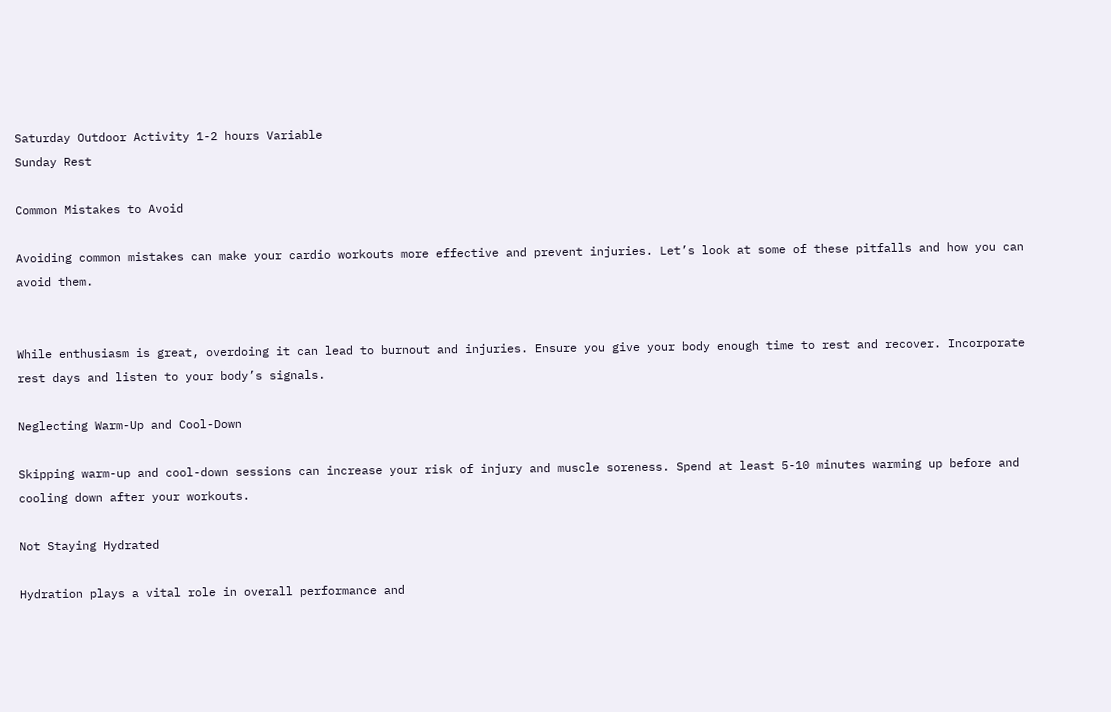Saturday Outdoor Activity 1-2 hours Variable
Sunday Rest

Common Mistakes to Avoid

Avoiding common mistakes can make your cardio workouts more effective and prevent injuries. Let’s look at some of these pitfalls and how you can avoid them.


While enthusiasm is great, overdoing it can lead to burnout and injuries. Ensure you give your body enough time to rest and recover. Incorporate rest days and listen to your body’s signals.

Neglecting Warm-Up and Cool-Down

Skipping warm-up and cool-down sessions can increase your risk of injury and muscle soreness. Spend at least 5-10 minutes warming up before and cooling down after your workouts.

Not Staying Hydrated

Hydration plays a vital role in overall performance and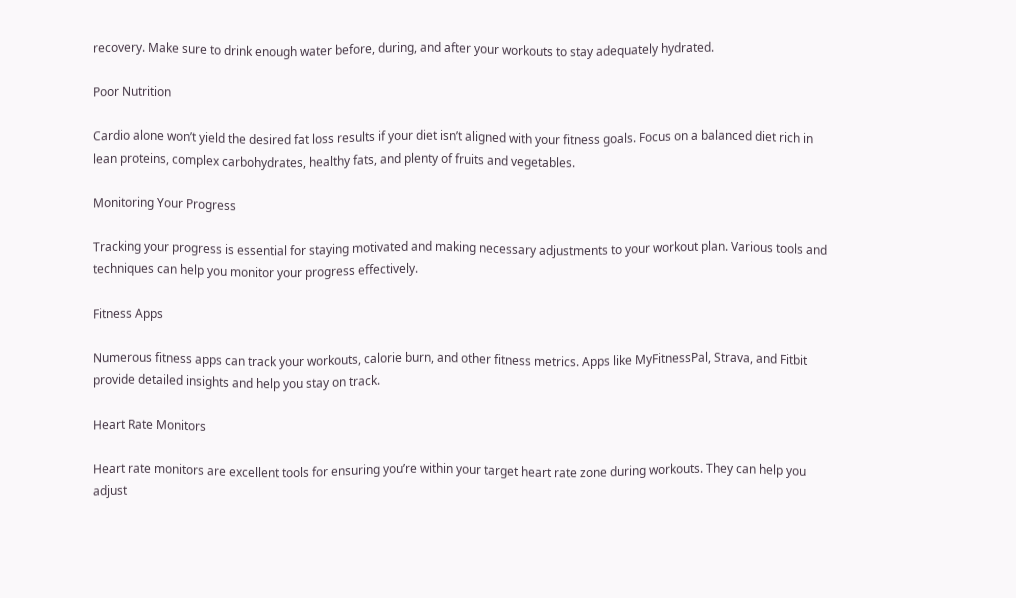recovery. Make sure to drink enough water before, during, and after your workouts to stay adequately hydrated.

Poor Nutrition

Cardio alone won’t yield the desired fat loss results if your diet isn’t aligned with your fitness goals. Focus on a balanced diet rich in lean proteins, complex carbohydrates, healthy fats, and plenty of fruits and vegetables.

Monitoring Your Progress

Tracking your progress is essential for staying motivated and making necessary adjustments to your workout plan. Various tools and techniques can help you monitor your progress effectively.

Fitness Apps

Numerous fitness apps can track your workouts, calorie burn, and other fitness metrics. Apps like MyFitnessPal, Strava, and Fitbit provide detailed insights and help you stay on track.

Heart Rate Monitors

Heart rate monitors are excellent tools for ensuring you’re within your target heart rate zone during workouts. They can help you adjust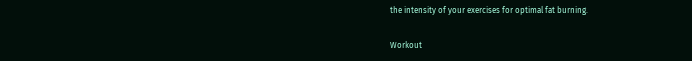the intensity of your exercises for optimal fat burning.

Workout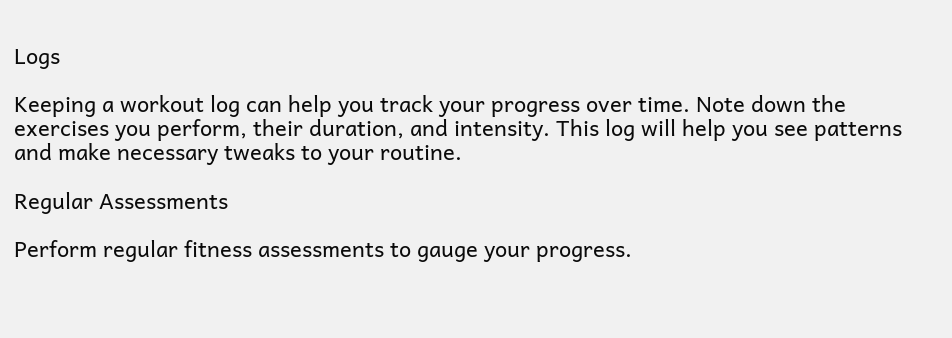Logs

Keeping a workout log can help you track your progress over time. Note down the exercises you perform, their duration, and intensity. This log will help you see patterns and make necessary tweaks to your routine.

Regular Assessments

Perform regular fitness assessments to gauge your progress.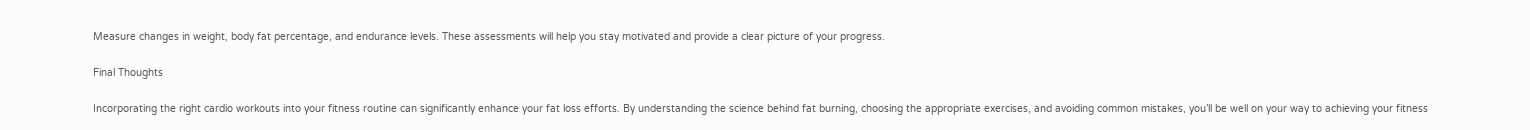Measure changes in weight, body fat percentage, and endurance levels. These assessments will help you stay motivated and provide a clear picture of your progress.

Final Thoughts

Incorporating the right cardio workouts into your fitness routine can significantly enhance your fat loss efforts. By understanding the science behind fat burning, choosing the appropriate exercises, and avoiding common mistakes, you’ll be well on your way to achieving your fitness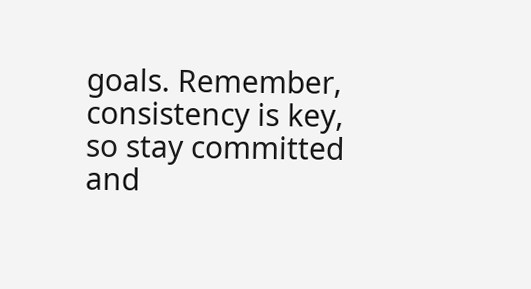goals. Remember, consistency is key, so stay committed and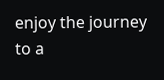enjoy the journey to a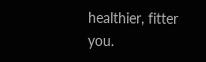healthier, fitter you.